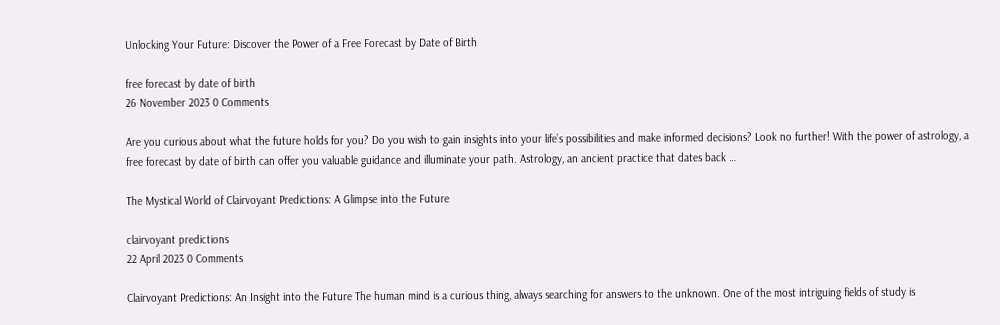Unlocking Your Future: Discover the Power of a Free Forecast by Date of Birth

free forecast by date of birth
26 November 2023 0 Comments

Are you curious about what the future holds for you? Do you wish to gain insights into your life’s possibilities and make informed decisions? Look no further! With the power of astrology, a free forecast by date of birth can offer you valuable guidance and illuminate your path. Astrology, an ancient practice that dates back …

The Mystical World of Clairvoyant Predictions: A Glimpse into the Future

clairvoyant predictions
22 April 2023 0 Comments

Clairvoyant Predictions: An Insight into the Future The human mind is a curious thing, always searching for answers to the unknown. One of the most intriguing fields of study is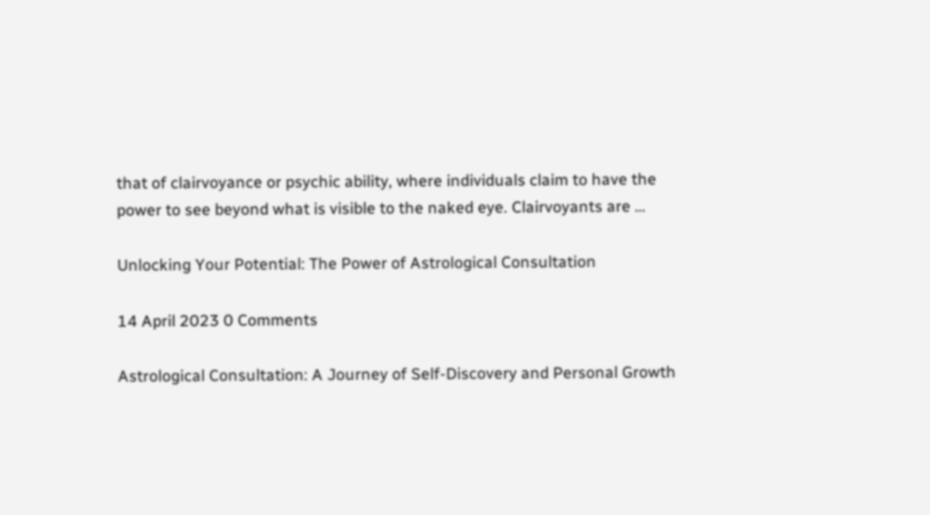that of clairvoyance or psychic ability, where individuals claim to have the power to see beyond what is visible to the naked eye. Clairvoyants are …

Unlocking Your Potential: The Power of Astrological Consultation

14 April 2023 0 Comments

Astrological Consultation: A Journey of Self-Discovery and Personal Growth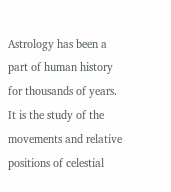Astrology has been a part of human history for thousands of years. It is the study of the movements and relative positions of celestial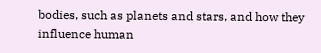bodies, such as planets and stars, and how they influence human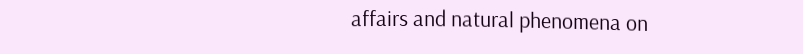affairs and natural phenomena on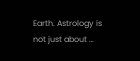Earth. Astrology is not just about …